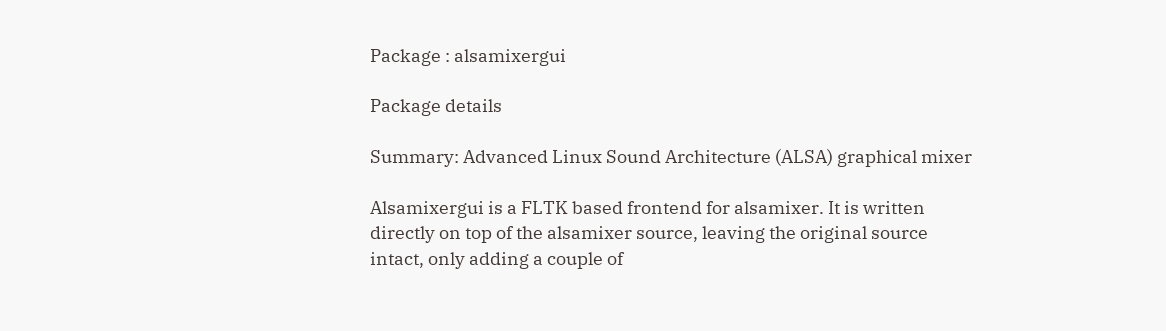Package : alsamixergui

Package details

Summary: Advanced Linux Sound Architecture (ALSA) graphical mixer

Alsamixergui is a FLTK based frontend for alsamixer. It is written
directly on top of the alsamixer source, leaving the original source
intact, only adding a couple of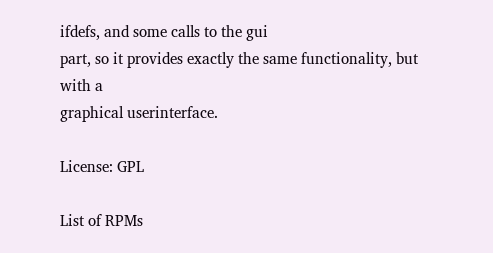ifdefs, and some calls to the gui
part, so it provides exactly the same functionality, but with a
graphical userinterface.

License: GPL

List of RPMs